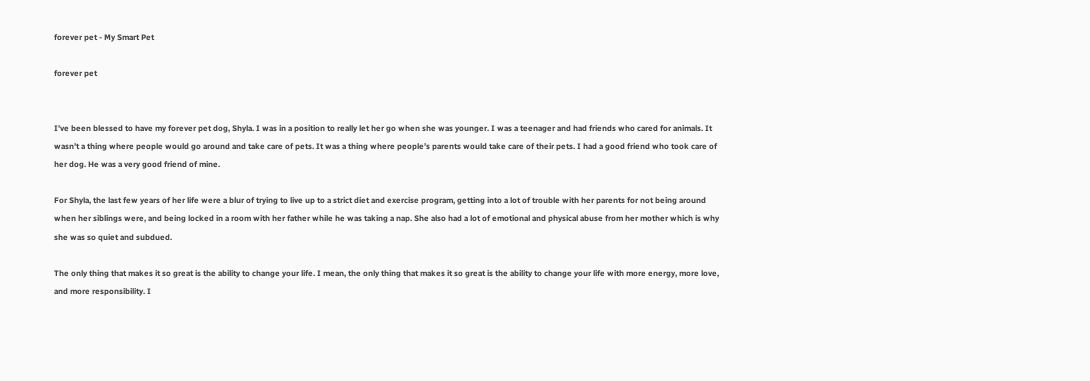forever pet - My Smart Pet

forever pet


I’ve been blessed to have my forever pet dog, Shyla. I was in a position to really let her go when she was younger. I was a teenager and had friends who cared for animals. It wasn’t a thing where people would go around and take care of pets. It was a thing where people’s parents would take care of their pets. I had a good friend who took care of her dog. He was a very good friend of mine.

For Shyla, the last few years of her life were a blur of trying to live up to a strict diet and exercise program, getting into a lot of trouble with her parents for not being around when her siblings were, and being locked in a room with her father while he was taking a nap. She also had a lot of emotional and physical abuse from her mother which is why she was so quiet and subdued.

The only thing that makes it so great is the ability to change your life. I mean, the only thing that makes it so great is the ability to change your life with more energy, more love, and more responsibility. I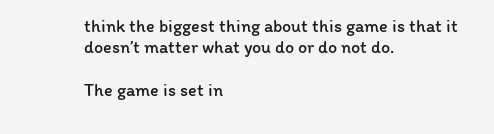think the biggest thing about this game is that it doesn’t matter what you do or do not do.

The game is set in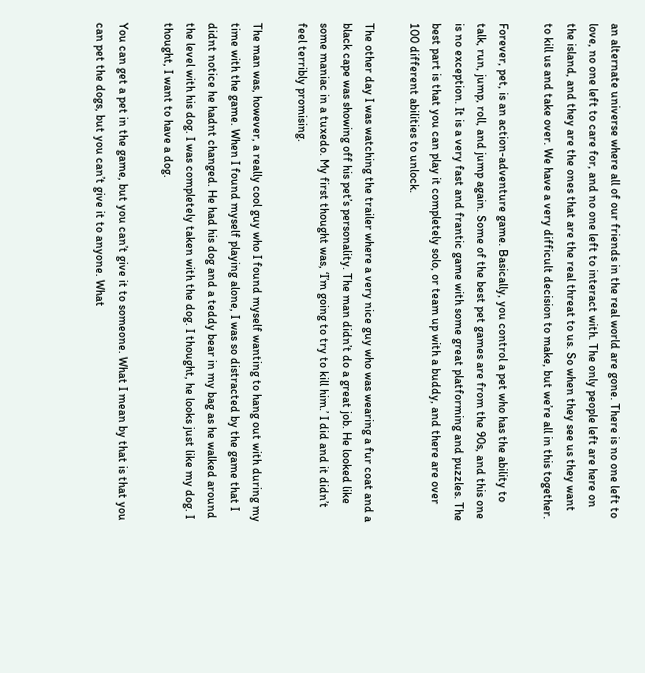an alternate universe where all of our friends in the real world are gone. There is no one left to love, no one left to care for, and no one left to interact with. The only people left are here on the island, and they are the ones that are the real threat to us. So when they see us they want to kill us and take over. We have a very difficult decision to make, but we’re all in this together.

Forever, pet, is an action-adventure game. Basically, you control a pet who has the ability to talk, run, jump, roll, and jump again. Some of the best pet games are from the 90s, and this one is no exception. It is a very fast and frantic game with some great platforming and puzzles. The best part is that you can play it completely solo, or team up with a buddy, and there are over 100 different abilities to unlock.

The other day I was watching the trailer where a very nice guy who was wearing a fur coat and a black cape was showing off his pet’s personality. The man didn’t do a great job. He looked like some maniac in a tuxedo. My first thought was, ‘I’m going to try to kill him.’ I did and it didn’t feel terribly promising.

The man was, however, a really cool guy who I found myself wanting to hang out with during my time with the game. When I found myself playing alone, I was so distracted by the game that I didnt notice he hadnt changed. He had his dog and a teddy bear in my bag as he walked around the level with his dog. I was completely taken with the dog. I thought, he looks just like my dog. I thought, I want to have a dog.

You can get a pet in the game, but you can’t give it to someone. What I mean by that is that you can pet the dogs, but you can’t give it to anyone. What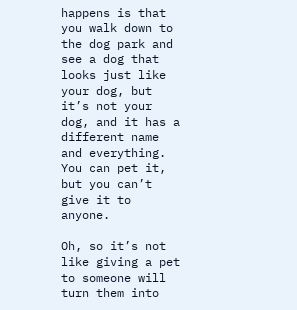happens is that you walk down to the dog park and see a dog that looks just like your dog, but it’s not your dog, and it has a different name and everything. You can pet it, but you can’t give it to anyone.

Oh, so it’s not like giving a pet to someone will turn them into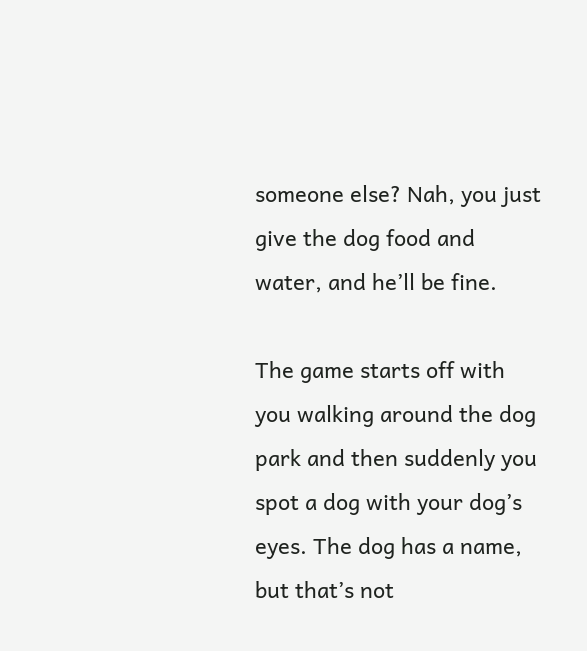someone else? Nah, you just give the dog food and water, and he’ll be fine.

The game starts off with you walking around the dog park and then suddenly you spot a dog with your dog’s eyes. The dog has a name, but that’s not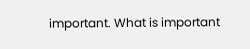important. What is important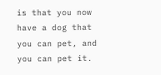is that you now have a dog that you can pet, and you can pet it.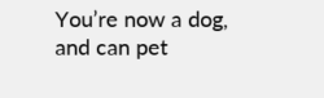You’re now a dog, and can pet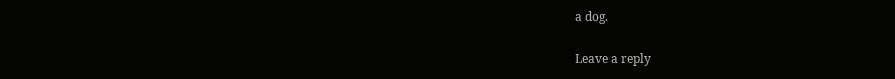a dog.

Leave a reply